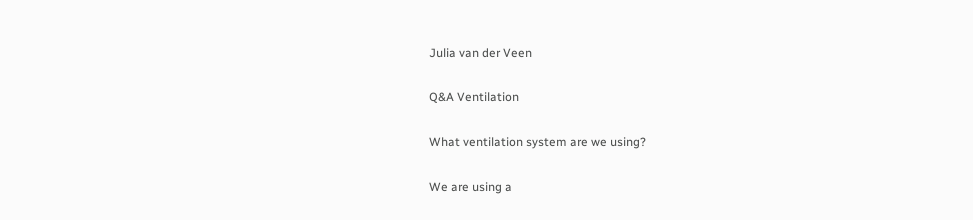Julia van der Veen

Q&A Ventilation

What ventilation system are we using?

We are using a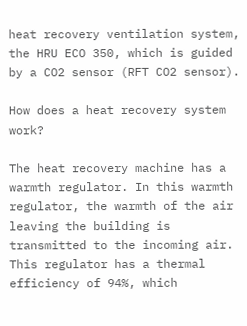heat recovery ventilation system, the HRU ECO 350, which is guided by a CO2 sensor (RFT CO2 sensor).

How does a heat recovery system work?

The heat recovery machine has a warmth regulator. In this warmth regulator, the warmth of the air leaving the building is transmitted to the incoming air. This regulator has a thermal efficiency of 94%, which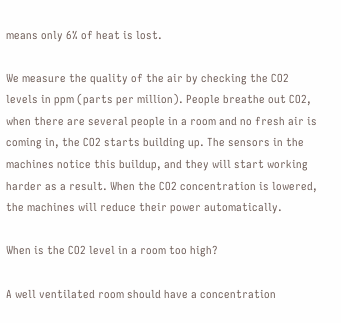means only 6% of heat is lost.

We measure the quality of the air by checking the CO2 levels in ppm (parts per million). People breathe out CO2, when there are several people in a room and no fresh air is coming in, the CO2 starts building up. The sensors in the machines notice this buildup, and they will start working harder as a result. When the CO2 concentration is lowered, the machines will reduce their power automatically.

When is the CO2 level in a room too high?

A well ventilated room should have a concentration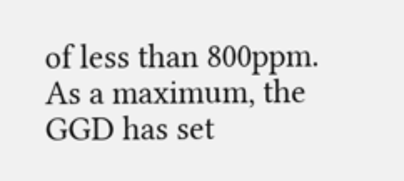of less than 800ppm. As a maximum, the GGD has set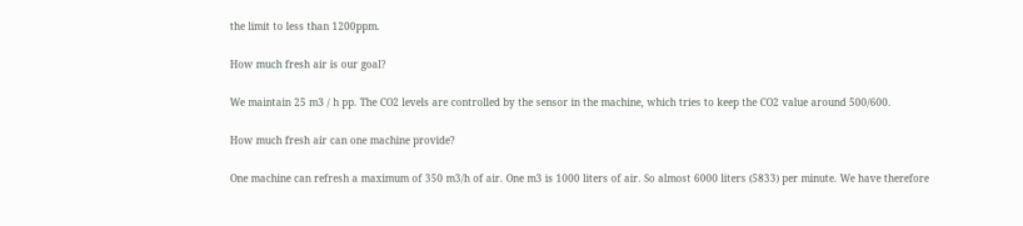the limit to less than 1200ppm.

How much fresh air is our goal?

We maintain 25 m3 / h pp. The CO2 levels are controlled by the sensor in the machine, which tries to keep the CO2 value around 500/600.

How much fresh air can one machine provide?

One machine can refresh a maximum of 350 m3/h of air. One m3 is 1000 liters of air. So almost 6000 liters (5833) per minute. We have therefore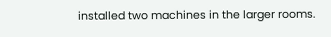installed two machines in the larger rooms.